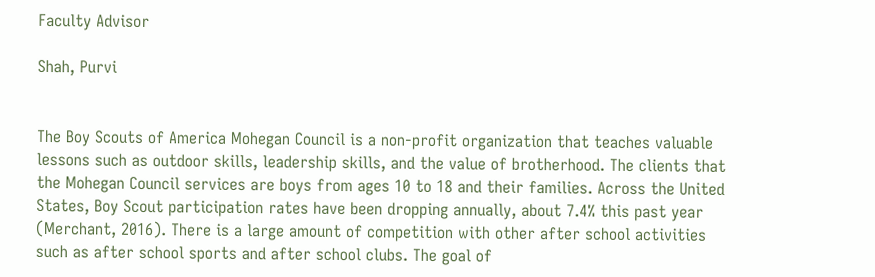Faculty Advisor

Shah, Purvi


The Boy Scouts of America Mohegan Council is a non-profit organization that teaches valuable lessons such as outdoor skills, leadership skills, and the value of brotherhood. The clients that the Mohegan Council services are boys from ages 10 to 18 and their families. Across the United States, Boy Scout participation rates have been dropping annually, about 7.4% this past year (Merchant, 2016). There is a large amount of competition with other after school activities such as after school sports and after school clubs. The goal of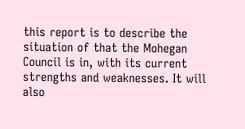this report is to describe the situation of that the Mohegan Council is in, with its current strengths and weaknesses. It will also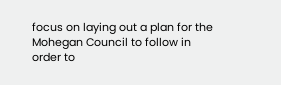focus on laying out a plan for the Mohegan Council to follow in order to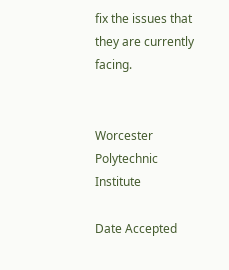fix the issues that they are currently facing.


Worcester Polytechnic Institute

Date Accepted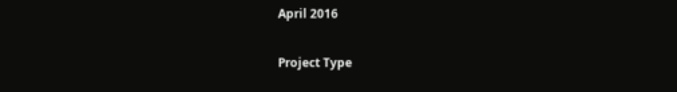April 2016

Project Type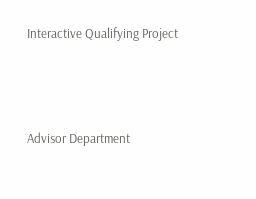Interactive Qualifying Project



Advisor Department